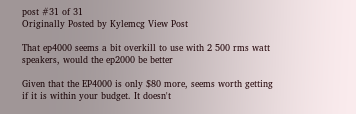post #31 of 31
Originally Posted by Kylemcg View Post

That ep4000 seems a bit overkill to use with 2 500 rms watt speakers, would the ep2000 be better

Given that the EP4000 is only $80 more, seems worth getting if it is within your budget. It doesn't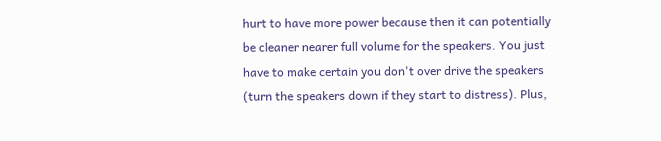hurt to have more power because then it can potentially be cleaner nearer full volume for the speakers. You just have to make certain you don't over drive the speakers (turn the speakers down if they start to distress). Plus,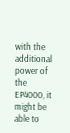with the additional power of the EP4000, it might be able to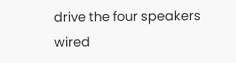drive the four speakers wired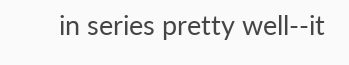in series pretty well--it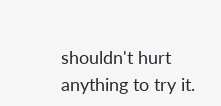shouldn't hurt anything to try it.